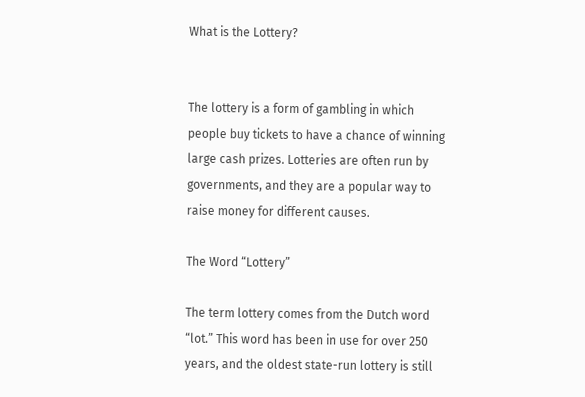What is the Lottery?


The lottery is a form of gambling in which people buy tickets to have a chance of winning large cash prizes. Lotteries are often run by governments, and they are a popular way to raise money for different causes.

The Word “Lottery”

The term lottery comes from the Dutch word “lot.” This word has been in use for over 250 years, and the oldest state-run lottery is still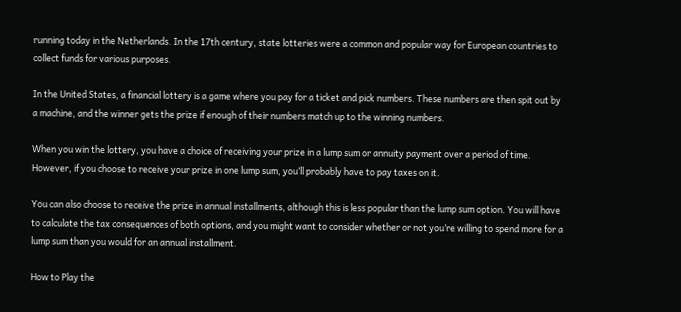running today in the Netherlands. In the 17th century, state lotteries were a common and popular way for European countries to collect funds for various purposes.

In the United States, a financial lottery is a game where you pay for a ticket and pick numbers. These numbers are then spit out by a machine, and the winner gets the prize if enough of their numbers match up to the winning numbers.

When you win the lottery, you have a choice of receiving your prize in a lump sum or annuity payment over a period of time. However, if you choose to receive your prize in one lump sum, you’ll probably have to pay taxes on it.

You can also choose to receive the prize in annual installments, although this is less popular than the lump sum option. You will have to calculate the tax consequences of both options, and you might want to consider whether or not you’re willing to spend more for a lump sum than you would for an annual installment.

How to Play the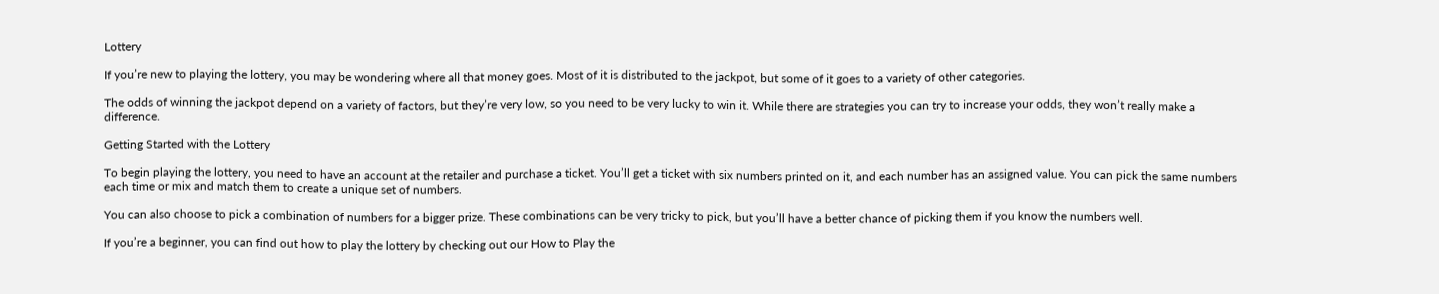Lottery

If you’re new to playing the lottery, you may be wondering where all that money goes. Most of it is distributed to the jackpot, but some of it goes to a variety of other categories.

The odds of winning the jackpot depend on a variety of factors, but they’re very low, so you need to be very lucky to win it. While there are strategies you can try to increase your odds, they won’t really make a difference.

Getting Started with the Lottery

To begin playing the lottery, you need to have an account at the retailer and purchase a ticket. You’ll get a ticket with six numbers printed on it, and each number has an assigned value. You can pick the same numbers each time or mix and match them to create a unique set of numbers.

You can also choose to pick a combination of numbers for a bigger prize. These combinations can be very tricky to pick, but you’ll have a better chance of picking them if you know the numbers well.

If you’re a beginner, you can find out how to play the lottery by checking out our How to Play the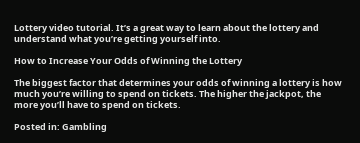Lottery video tutorial. It’s a great way to learn about the lottery and understand what you’re getting yourself into.

How to Increase Your Odds of Winning the Lottery

The biggest factor that determines your odds of winning a lottery is how much you’re willing to spend on tickets. The higher the jackpot, the more you’ll have to spend on tickets.

Posted in: Gambling